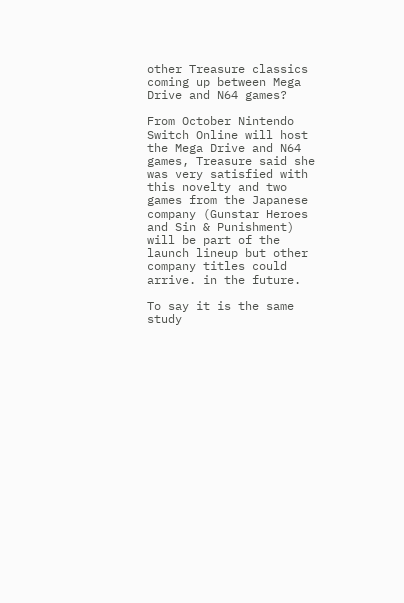other Treasure classics coming up between Mega Drive and N64 games?

From October Nintendo Switch Online will host the Mega Drive and N64 games, Treasure said she was very satisfied with this novelty and two games from the Japanese company (Gunstar Heroes and Sin & Punishment) will be part of the launch lineup but other company titles could arrive. in the future.

To say it is the same study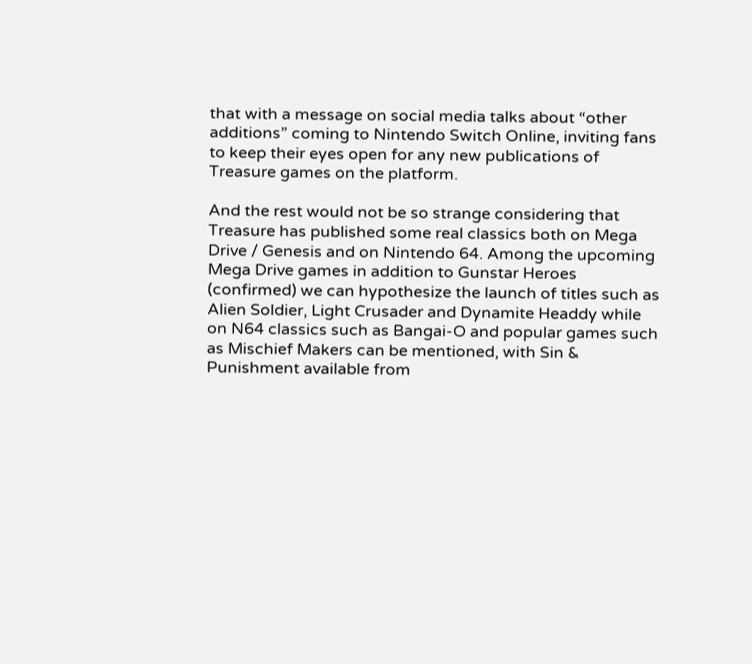that with a message on social media talks about “other additions” coming to Nintendo Switch Online, inviting fans to keep their eyes open for any new publications of Treasure games on the platform.

And the rest would not be so strange considering that Treasure has published some real classics both on Mega Drive / Genesis and on Nintendo 64. Among the upcoming Mega Drive games in addition to Gunstar Heroes (confirmed) we can hypothesize the launch of titles such as Alien Soldier, Light Crusader and Dynamite Headdy while on N64 classics such as Bangai-O and popular games such as Mischief Makers can be mentioned, with Sin & Punishment available from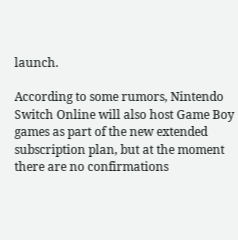launch.

According to some rumors, Nintendo Switch Online will also host Game Boy games as part of the new extended subscription plan, but at the moment there are no confirmations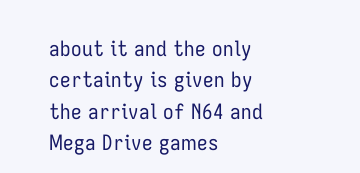about it and the only certainty is given by the arrival of N64 and Mega Drive games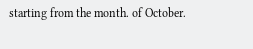starting from the month. of October.